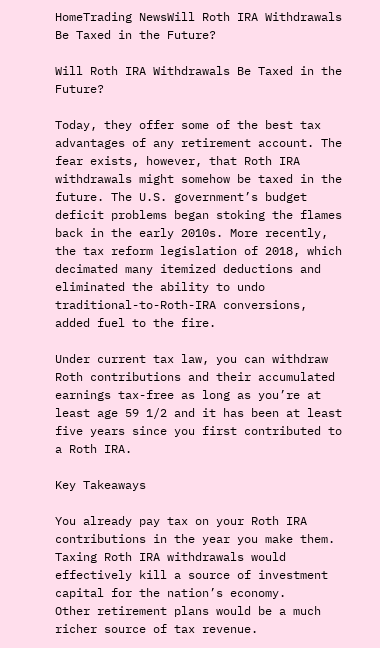HomeTrading NewsWill Roth IRA Withdrawals Be Taxed in the Future?

Will Roth IRA Withdrawals Be Taxed in the Future?

Today, they offer some of the best tax advantages of any retirement account. The fear exists, however, that Roth IRA withdrawals might somehow be taxed in the future. The U.S. government’s budget deficit problems began stoking the flames back in the early 2010s. More recently, the tax reform legislation of 2018, which decimated many itemized deductions and eliminated the ability to undo traditional-to-Roth-IRA conversions, added fuel to the fire.

Under current tax law, you can withdraw Roth contributions and their accumulated earnings tax-free as long as you’re at least age 59 1/2 and it has been at least five years since you first contributed to a Roth IRA.

Key Takeaways

You already pay tax on your Roth IRA contributions in the year you make them.
Taxing Roth IRA withdrawals would effectively kill a source of investment capital for the nation’s economy.
Other retirement plans would be a much richer source of tax revenue.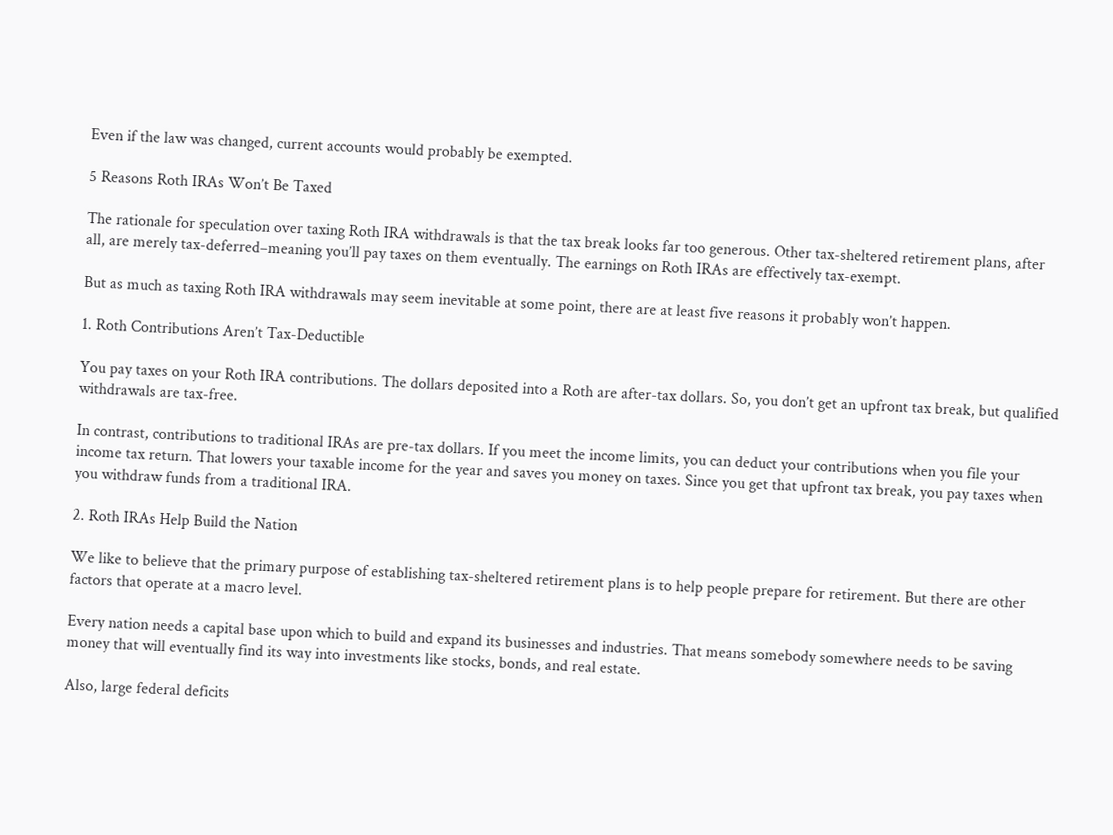Even if the law was changed, current accounts would probably be exempted.

5 Reasons Roth IRAs Won’t Be Taxed

The rationale for speculation over taxing Roth IRA withdrawals is that the tax break looks far too generous. Other tax-sheltered retirement plans, after all, are merely tax-deferred–meaning you’ll pay taxes on them eventually. The earnings on Roth IRAs are effectively tax-exempt.

But as much as taxing Roth IRA withdrawals may seem inevitable at some point, there are at least five reasons it probably won’t happen.

1. Roth Contributions Aren’t Tax-Deductible

You pay taxes on your Roth IRA contributions. The dollars deposited into a Roth are after-tax dollars. So, you don’t get an upfront tax break, but qualified withdrawals are tax-free.

In contrast, contributions to traditional IRAs are pre-tax dollars. If you meet the income limits, you can deduct your contributions when you file your income tax return. That lowers your taxable income for the year and saves you money on taxes. Since you get that upfront tax break, you pay taxes when you withdraw funds from a traditional IRA.

2. Roth IRAs Help Build the Nation

We like to believe that the primary purpose of establishing tax-sheltered retirement plans is to help people prepare for retirement. But there are other factors that operate at a macro level.

Every nation needs a capital base upon which to build and expand its businesses and industries. That means somebody somewhere needs to be saving money that will eventually find its way into investments like stocks, bonds, and real estate.

Also, large federal deficits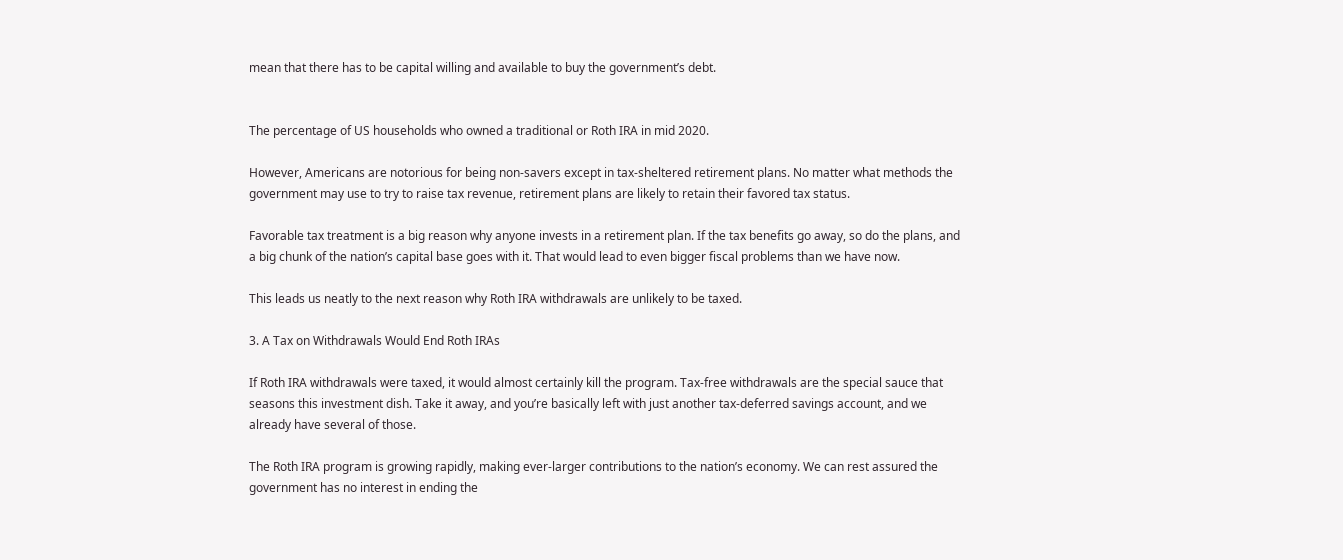mean that there has to be capital willing and available to buy the government’s debt.


The percentage of US households who owned a traditional or Roth IRA in mid 2020.

However, Americans are notorious for being non-savers except in tax-sheltered retirement plans. No matter what methods the government may use to try to raise tax revenue, retirement plans are likely to retain their favored tax status.

Favorable tax treatment is a big reason why anyone invests in a retirement plan. If the tax benefits go away, so do the plans, and a big chunk of the nation’s capital base goes with it. That would lead to even bigger fiscal problems than we have now.

This leads us neatly to the next reason why Roth IRA withdrawals are unlikely to be taxed.

3. A Tax on Withdrawals Would End Roth IRAs

If Roth IRA withdrawals were taxed, it would almost certainly kill the program. Tax-free withdrawals are the special sauce that seasons this investment dish. Take it away, and you’re basically left with just another tax-deferred savings account, and we already have several of those.

The Roth IRA program is growing rapidly, making ever-larger contributions to the nation’s economy. We can rest assured the government has no interest in ending the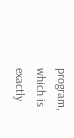program, which is exactly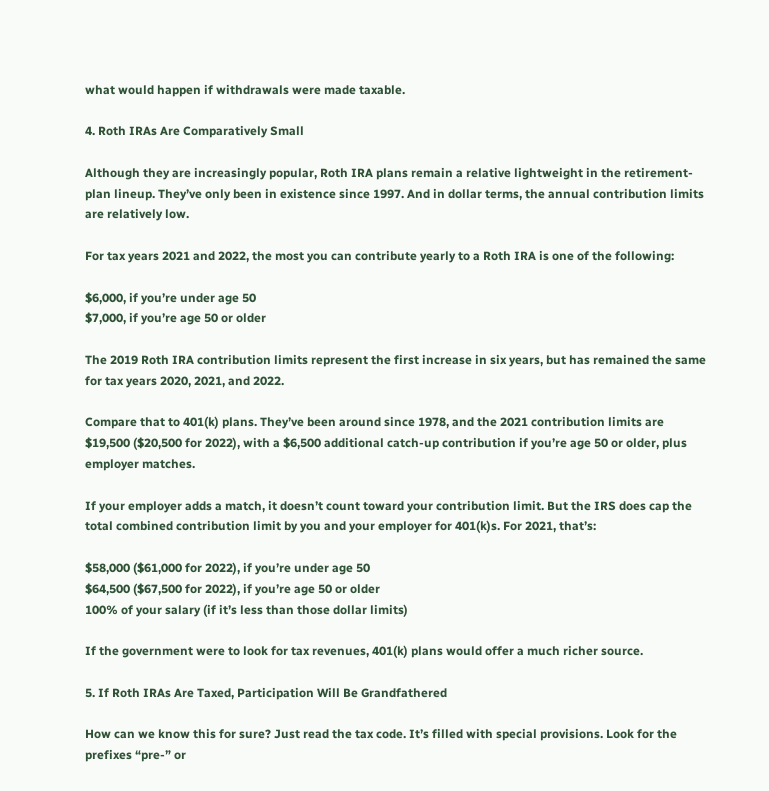what would happen if withdrawals were made taxable.

4. Roth IRAs Are Comparatively Small

Although they are increasingly popular, Roth IRA plans remain a relative lightweight in the retirement-plan lineup. They’ve only been in existence since 1997. And in dollar terms, the annual contribution limits are relatively low.

For tax years 2021 and 2022, the most you can contribute yearly to a Roth IRA is one of the following:

$6,000, if you’re under age 50
$7,000, if you’re age 50 or older

The 2019 Roth IRA contribution limits represent the first increase in six years, but has remained the same for tax years 2020, 2021, and 2022.

Compare that to 401(k) plans. They’ve been around since 1978, and the 2021 contribution limits are $19,500 ($20,500 for 2022), with a $6,500 additional catch-up contribution if you’re age 50 or older, plus employer matches.

If your employer adds a match, it doesn’t count toward your contribution limit. But the IRS does cap the total combined contribution limit by you and your employer for 401(k)s. For 2021, that’s:

$58,000 ($61,000 for 2022), if you’re under age 50
$64,500 ($67,500 for 2022), if you’re age 50 or older
100% of your salary (if it’s less than those dollar limits)

If the government were to look for tax revenues, 401(k) plans would offer a much richer source.

5. If Roth IRAs Are Taxed, Participation Will Be Grandfathered

How can we know this for sure? Just read the tax code. It’s filled with special provisions. Look for the prefixes “pre-” or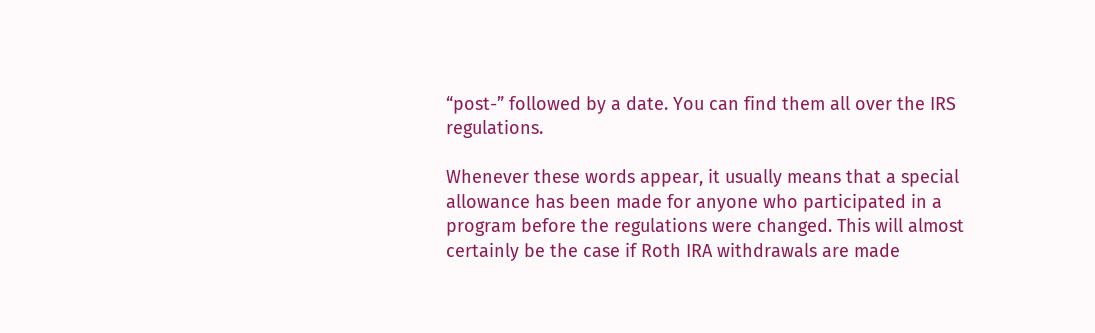“post-” followed by a date. You can find them all over the IRS regulations.

Whenever these words appear, it usually means that a special allowance has been made for anyone who participated in a program before the regulations were changed. This will almost certainly be the case if Roth IRA withdrawals are made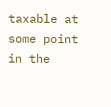taxable at some point in the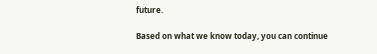future.

Based on what we know today, you can continue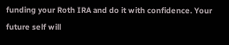funding your Roth IRA and do it with confidence. Your future self will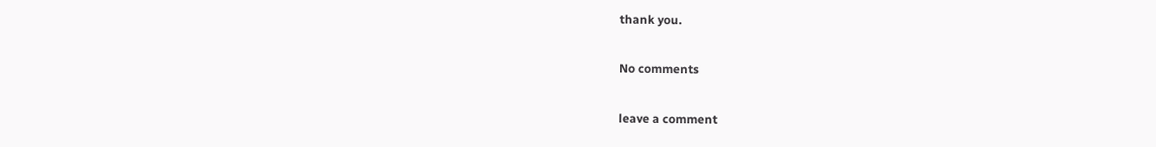thank you.

No comments

leave a comment